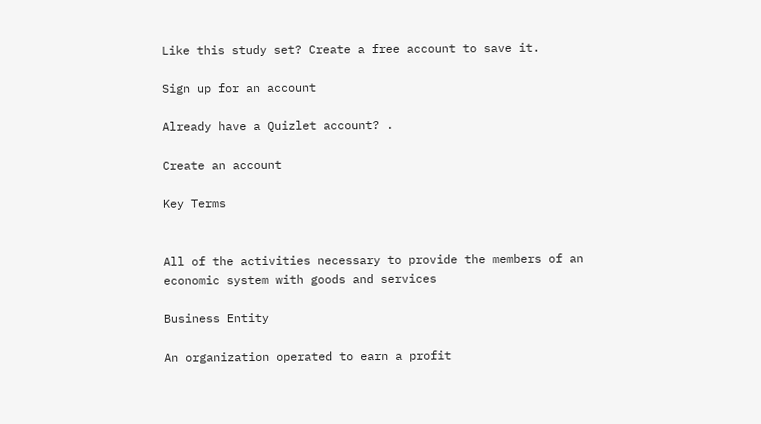Like this study set? Create a free account to save it.

Sign up for an account

Already have a Quizlet account? .

Create an account

Key Terms


All of the activities necessary to provide the members of an economic system with goods and services

Business Entity

An organization operated to earn a profit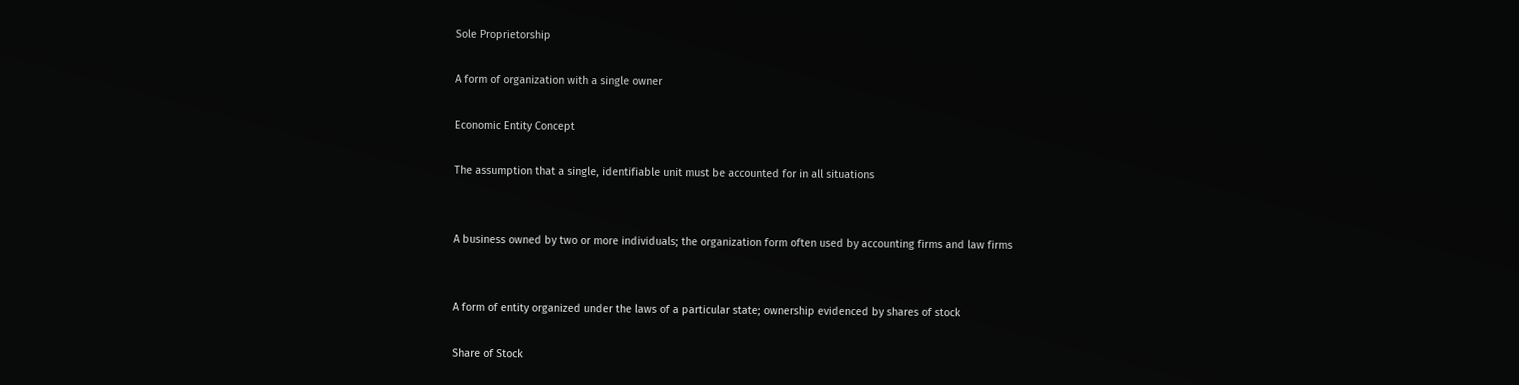Sole Proprietorship

A form of organization with a single owner

Economic Entity Concept

The assumption that a single, identifiable unit must be accounted for in all situations


A business owned by two or more individuals; the organization form often used by accounting firms and law firms


A form of entity organized under the laws of a particular state; ownership evidenced by shares of stock

Share of Stock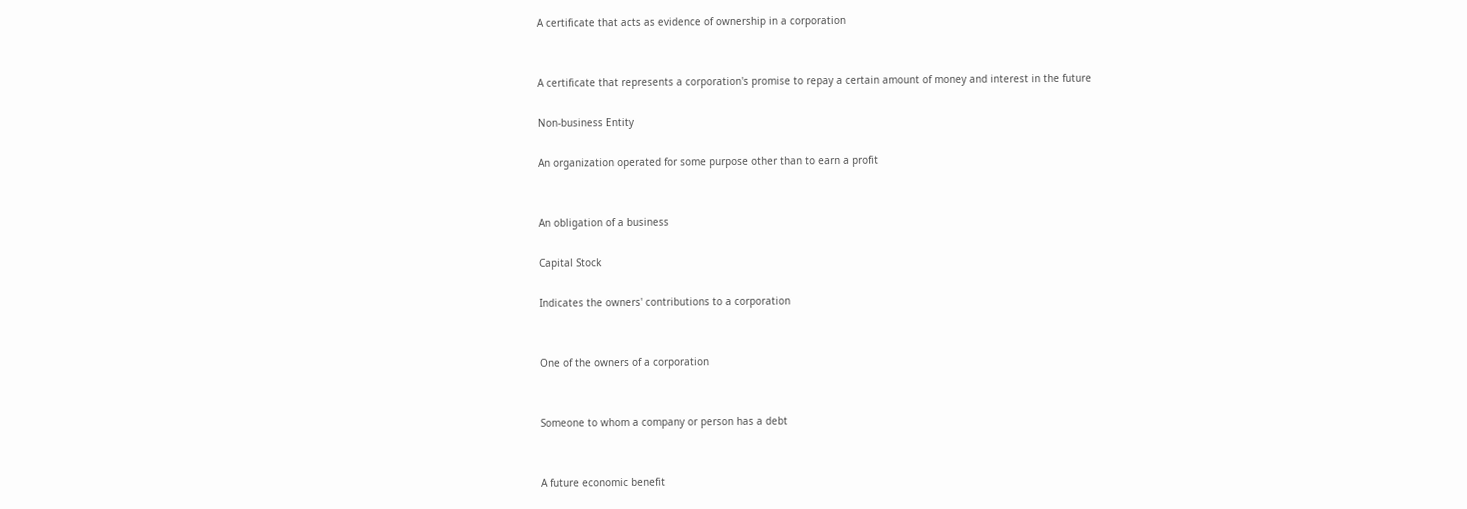A certificate that acts as evidence of ownership in a corporation


A certificate that represents a corporation's promise to repay a certain amount of money and interest in the future

Non-business Entity

An organization operated for some purpose other than to earn a profit


An obligation of a business

Capital Stock

Indicates the owners' contributions to a corporation


One of the owners of a corporation


Someone to whom a company or person has a debt


A future economic benefit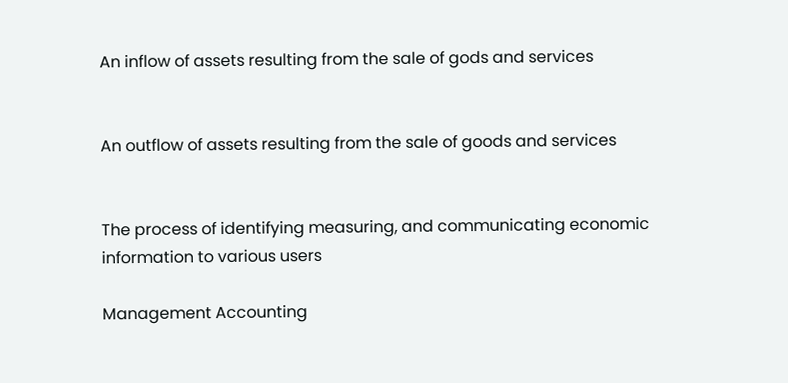An inflow of assets resulting from the sale of gods and services


An outflow of assets resulting from the sale of goods and services


The process of identifying measuring, and communicating economic information to various users

Management Accounting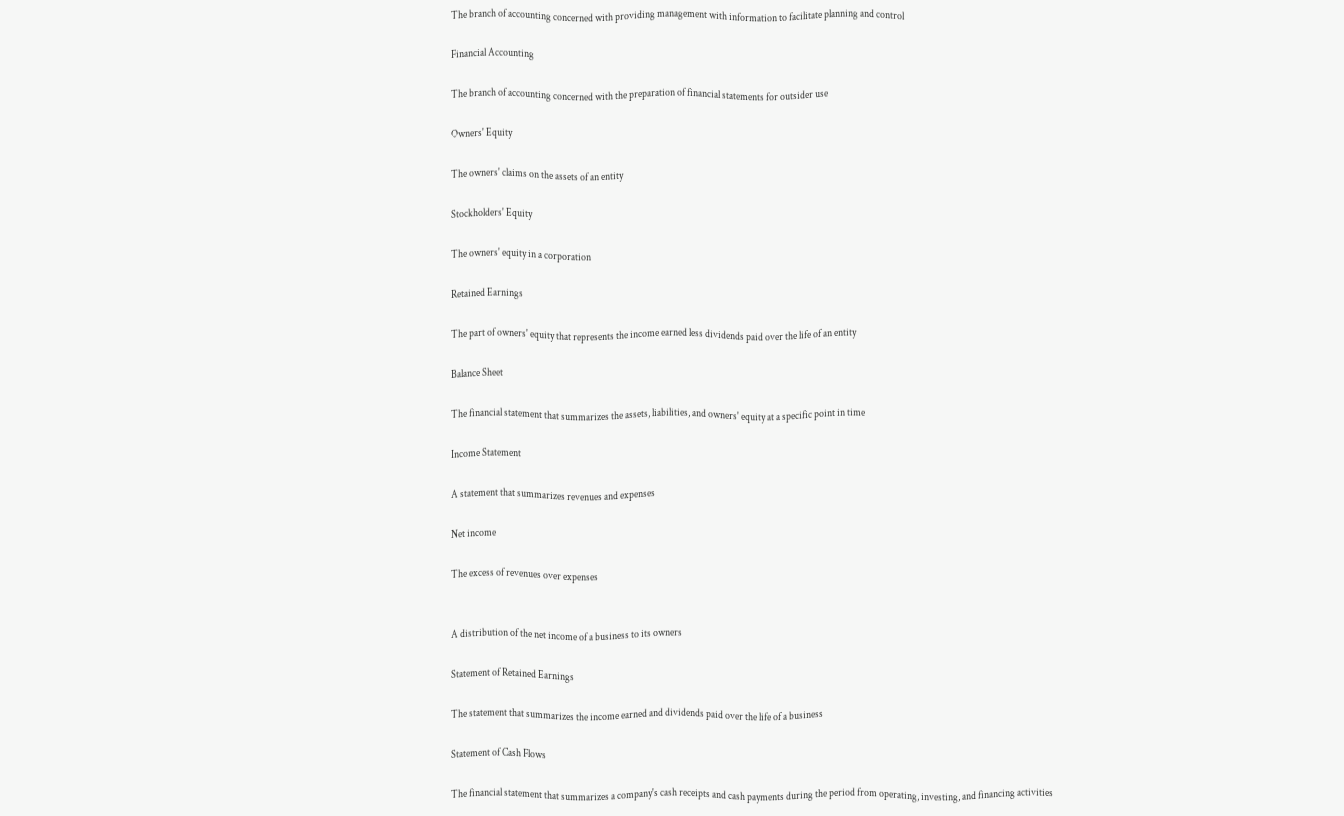The branch of accounting concerned with providing management with information to facilitate planning and control

Financial Accounting

The branch of accounting concerned with the preparation of financial statements for outsider use

Owners' Equity

The owners' claims on the assets of an entity

Stockholders' Equity

The owners' equity in a corporation

Retained Earnings

The part of owners' equity that represents the income earned less dividends paid over the life of an entity

Balance Sheet

The financial statement that summarizes the assets, liabilities, and owners' equity at a specific point in time

Income Statement

A statement that summarizes revenues and expenses

Net income

The excess of revenues over expenses


A distribution of the net income of a business to its owners

Statement of Retained Earnings

The statement that summarizes the income earned and dividends paid over the life of a business

Statement of Cash Flows

The financial statement that summarizes a company's cash receipts and cash payments during the period from operating, investing, and financing activities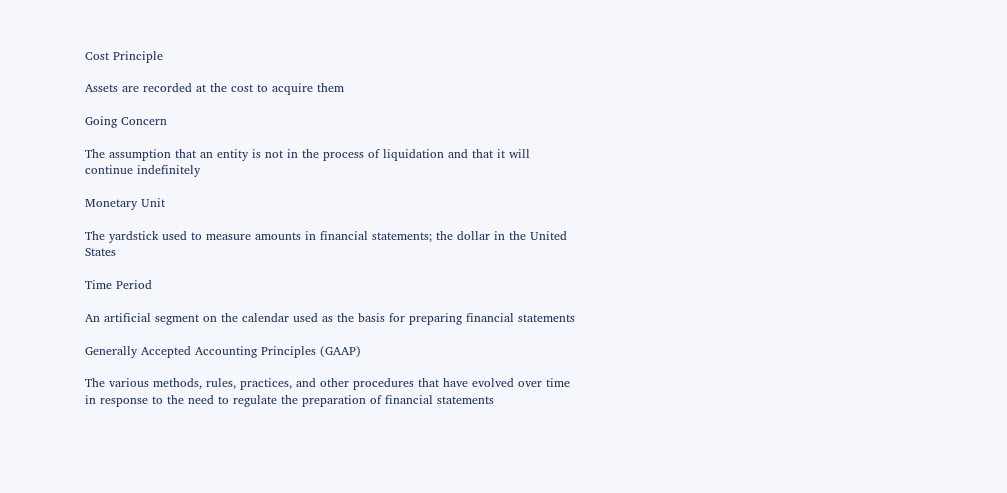Cost Principle

Assets are recorded at the cost to acquire them

Going Concern

The assumption that an entity is not in the process of liquidation and that it will continue indefinitely

Monetary Unit

The yardstick used to measure amounts in financial statements; the dollar in the United States

Time Period

An artificial segment on the calendar used as the basis for preparing financial statements

Generally Accepted Accounting Principles (GAAP)

The various methods, rules, practices, and other procedures that have evolved over time in response to the need to regulate the preparation of financial statements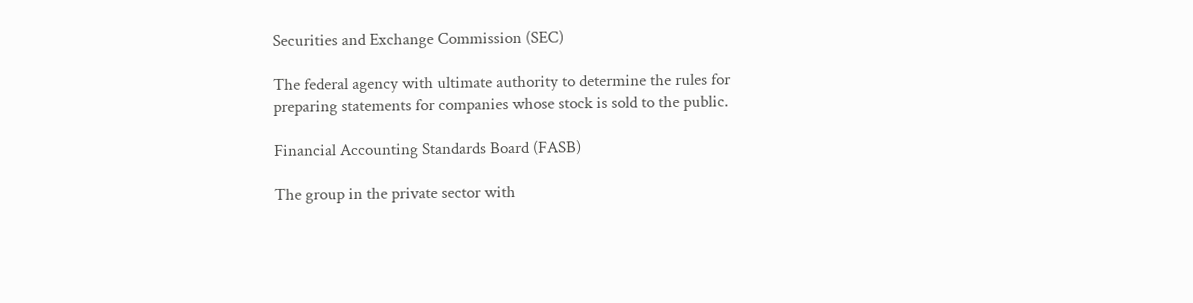Securities and Exchange Commission (SEC)

The federal agency with ultimate authority to determine the rules for preparing statements for companies whose stock is sold to the public.

Financial Accounting Standards Board (FASB)

The group in the private sector with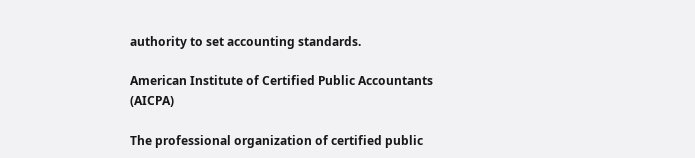authority to set accounting standards.

American Institute of Certified Public Accountants (AICPA)

The professional organization of certified public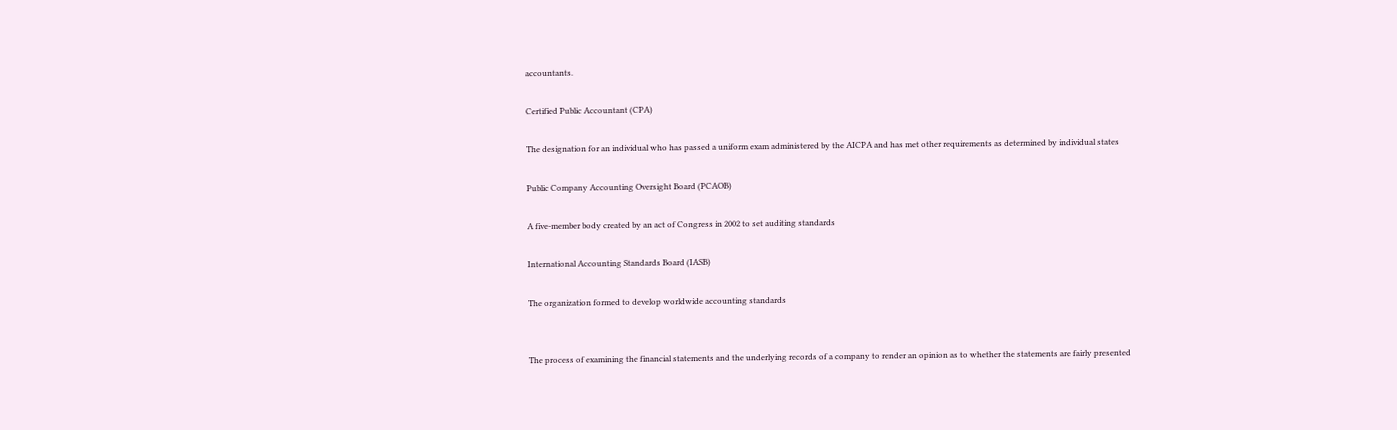accountants.

Certified Public Accountant (CPA)

The designation for an individual who has passed a uniform exam administered by the AICPA and has met other requirements as determined by individual states

Public Company Accounting Oversight Board (PCAOB)

A five-member body created by an act of Congress in 2002 to set auditing standards

International Accounting Standards Board (IASB)

The organization formed to develop worldwide accounting standards


The process of examining the financial statements and the underlying records of a company to render an opinion as to whether the statements are fairly presented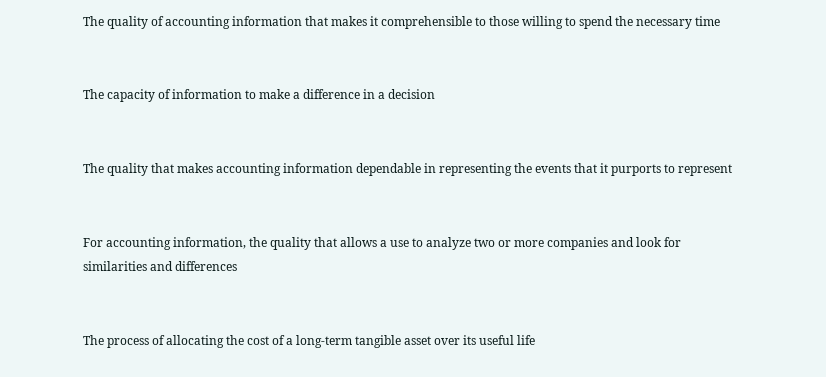The quality of accounting information that makes it comprehensible to those willing to spend the necessary time


The capacity of information to make a difference in a decision


The quality that makes accounting information dependable in representing the events that it purports to represent


For accounting information, the quality that allows a use to analyze two or more companies and look for similarities and differences


The process of allocating the cost of a long-term tangible asset over its useful life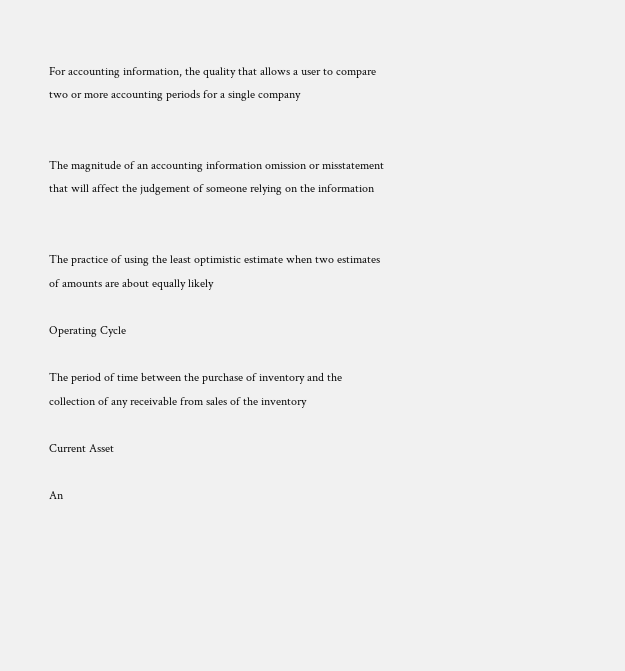For accounting information, the quality that allows a user to compare two or more accounting periods for a single company


The magnitude of an accounting information omission or misstatement that will affect the judgement of someone relying on the information


The practice of using the least optimistic estimate when two estimates of amounts are about equally likely

Operating Cycle

The period of time between the purchase of inventory and the collection of any receivable from sales of the inventory

Current Asset

An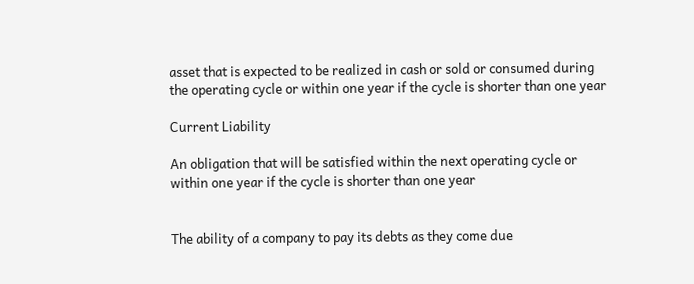asset that is expected to be realized in cash or sold or consumed during the operating cycle or within one year if the cycle is shorter than one year

Current Liability

An obligation that will be satisfied within the next operating cycle or within one year if the cycle is shorter than one year


The ability of a company to pay its debts as they come due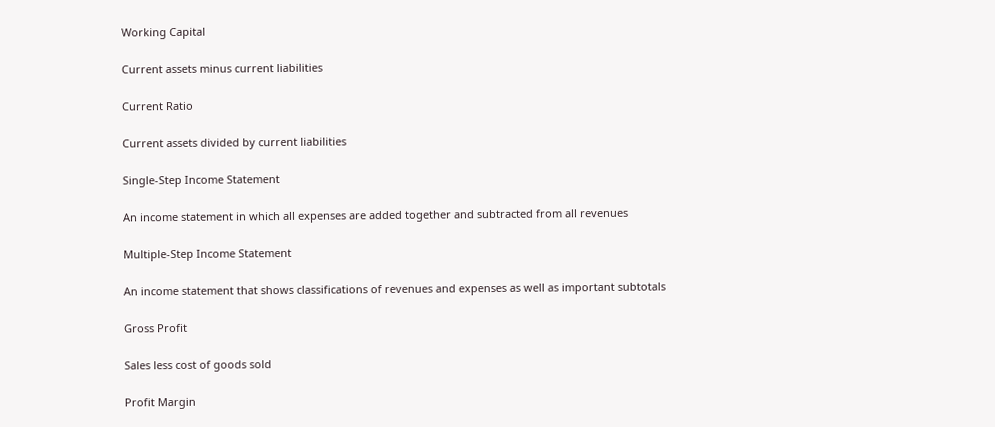Working Capital

Current assets minus current liabilities

Current Ratio

Current assets divided by current liabilities

Single-Step Income Statement

An income statement in which all expenses are added together and subtracted from all revenues

Multiple-Step Income Statement

An income statement that shows classifications of revenues and expenses as well as important subtotals

Gross Profit

Sales less cost of goods sold

Profit Margin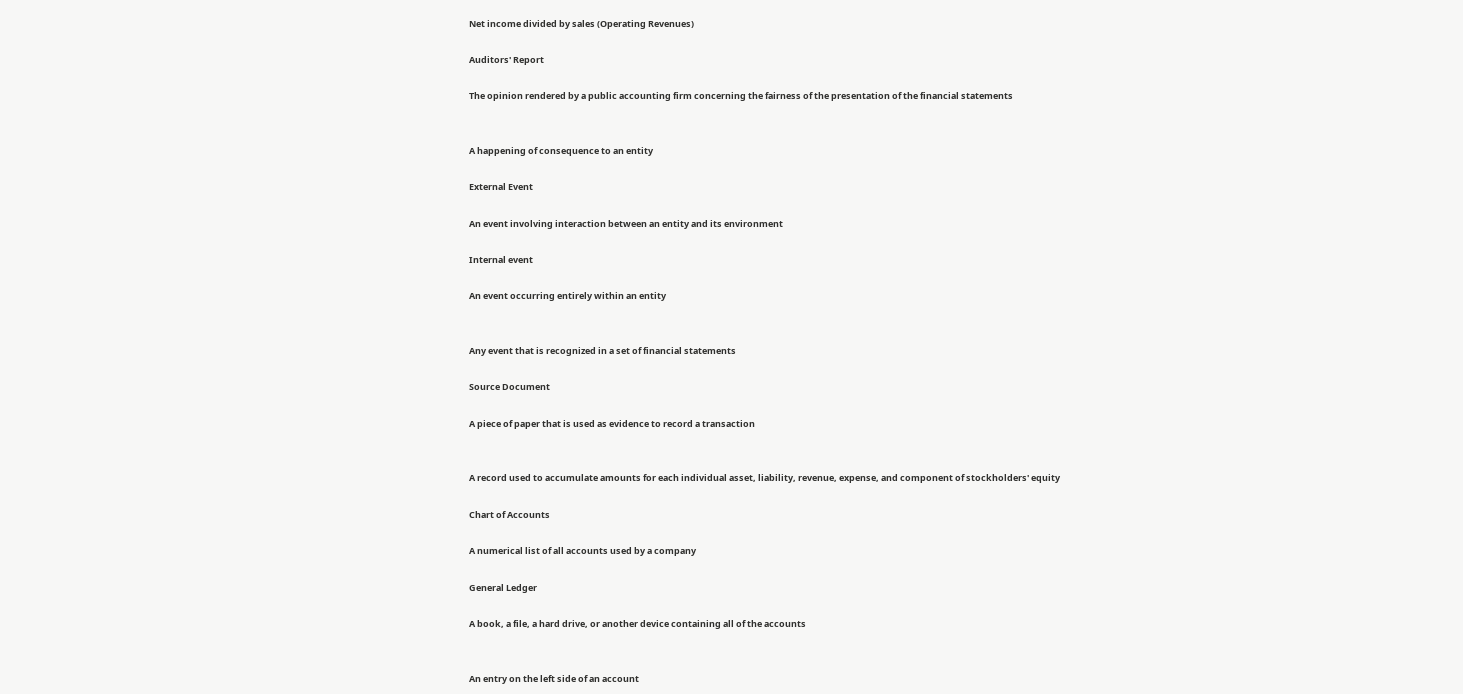Net income divided by sales (Operating Revenues)

Auditors' Report

The opinion rendered by a public accounting firm concerning the fairness of the presentation of the financial statements


A happening of consequence to an entity

External Event

An event involving interaction between an entity and its environment

Internal event

An event occurring entirely within an entity


Any event that is recognized in a set of financial statements

Source Document

A piece of paper that is used as evidence to record a transaction


A record used to accumulate amounts for each individual asset, liability, revenue, expense, and component of stockholders' equity

Chart of Accounts

A numerical list of all accounts used by a company

General Ledger

A book, a file, a hard drive, or another device containing all of the accounts


An entry on the left side of an account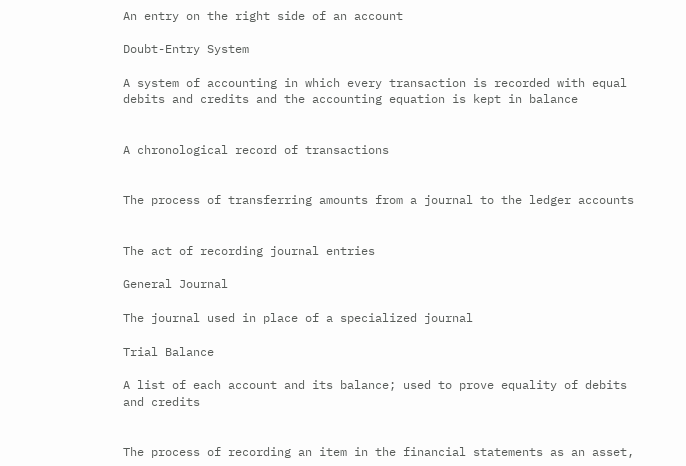An entry on the right side of an account

Doubt-Entry System

A system of accounting in which every transaction is recorded with equal debits and credits and the accounting equation is kept in balance


A chronological record of transactions


The process of transferring amounts from a journal to the ledger accounts


The act of recording journal entries

General Journal

The journal used in place of a specialized journal

Trial Balance

A list of each account and its balance; used to prove equality of debits and credits


The process of recording an item in the financial statements as an asset,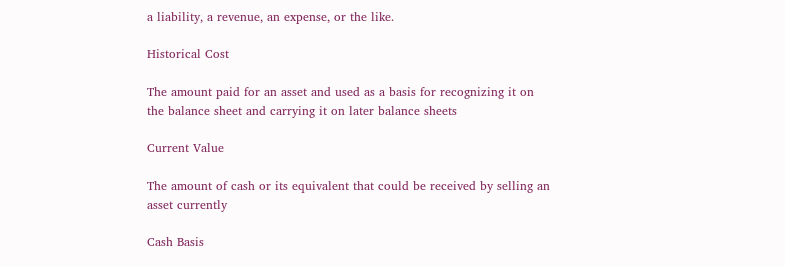a liability, a revenue, an expense, or the like.

Historical Cost

The amount paid for an asset and used as a basis for recognizing it on the balance sheet and carrying it on later balance sheets

Current Value

The amount of cash or its equivalent that could be received by selling an asset currently

Cash Basis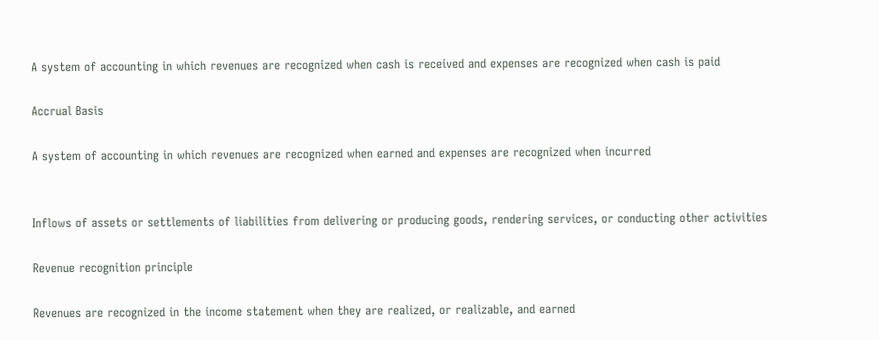A system of accounting in which revenues are recognized when cash is received and expenses are recognized when cash is paid

Accrual Basis

A system of accounting in which revenues are recognized when earned and expenses are recognized when incurred


Inflows of assets or settlements of liabilities from delivering or producing goods, rendering services, or conducting other activities

Revenue recognition principle

Revenues are recognized in the income statement when they are realized, or realizable, and earned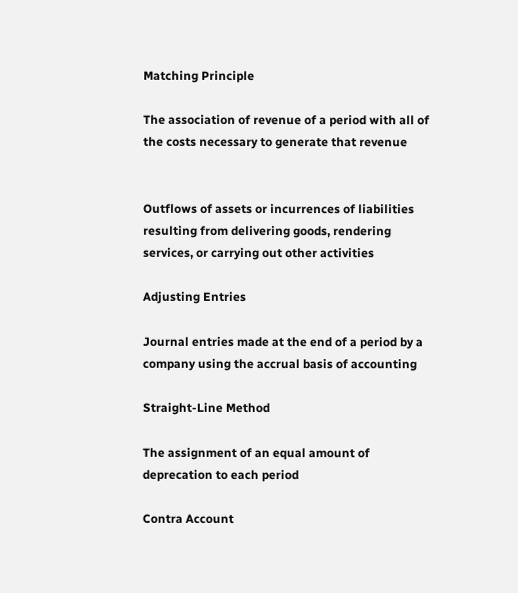Matching Principle

The association of revenue of a period with all of the costs necessary to generate that revenue


Outflows of assets or incurrences of liabilities resulting from delivering goods, rendering services, or carrying out other activities

Adjusting Entries

Journal entries made at the end of a period by a company using the accrual basis of accounting

Straight-Line Method

The assignment of an equal amount of deprecation to each period

Contra Account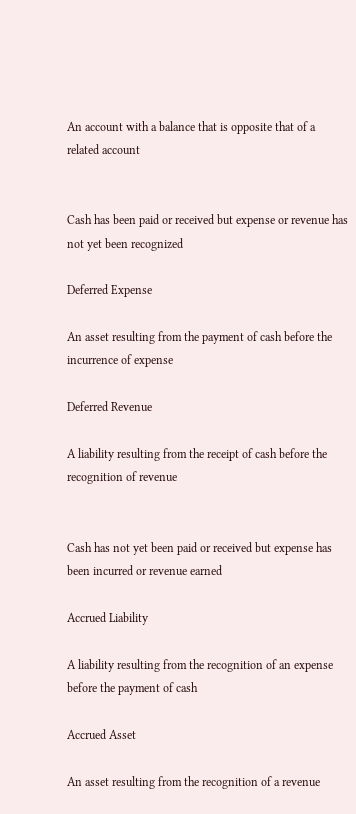An account with a balance that is opposite that of a related account


Cash has been paid or received but expense or revenue has not yet been recognized

Deferred Expense

An asset resulting from the payment of cash before the incurrence of expense

Deferred Revenue

A liability resulting from the receipt of cash before the recognition of revenue


Cash has not yet been paid or received but expense has been incurred or revenue earned

Accrued Liability

A liability resulting from the recognition of an expense before the payment of cash

Accrued Asset

An asset resulting from the recognition of a revenue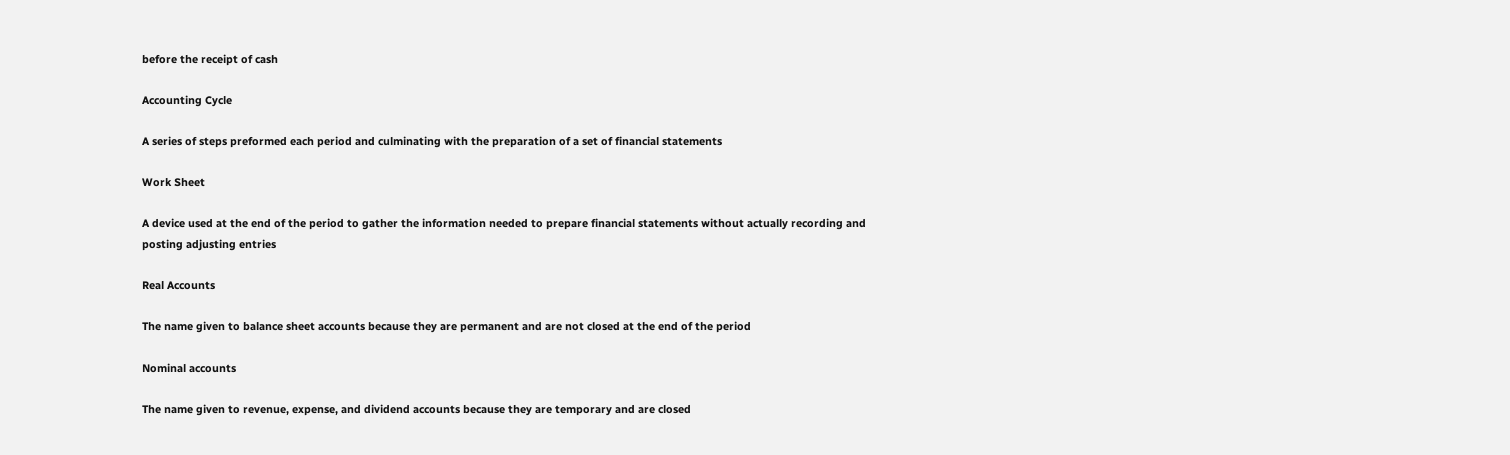before the receipt of cash

Accounting Cycle

A series of steps preformed each period and culminating with the preparation of a set of financial statements

Work Sheet

A device used at the end of the period to gather the information needed to prepare financial statements without actually recording and posting adjusting entries

Real Accounts

The name given to balance sheet accounts because they are permanent and are not closed at the end of the period

Nominal accounts

The name given to revenue, expense, and dividend accounts because they are temporary and are closed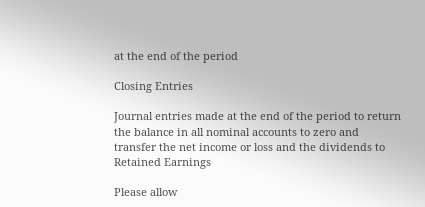at the end of the period

Closing Entries

Journal entries made at the end of the period to return the balance in all nominal accounts to zero and transfer the net income or loss and the dividends to Retained Earnings

Please allow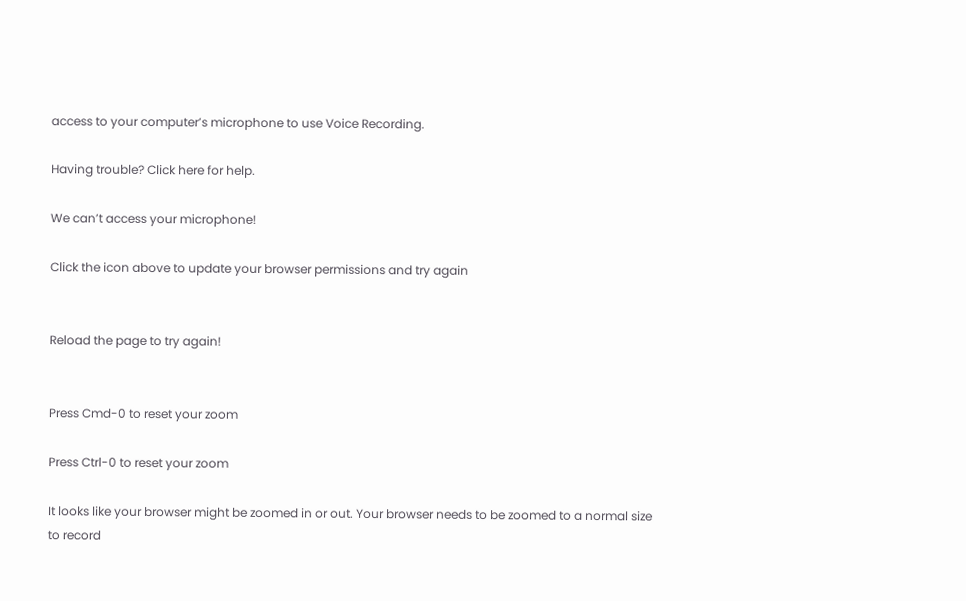access to your computer’s microphone to use Voice Recording.

Having trouble? Click here for help.

We can’t access your microphone!

Click the icon above to update your browser permissions and try again


Reload the page to try again!


Press Cmd-0 to reset your zoom

Press Ctrl-0 to reset your zoom

It looks like your browser might be zoomed in or out. Your browser needs to be zoomed to a normal size to record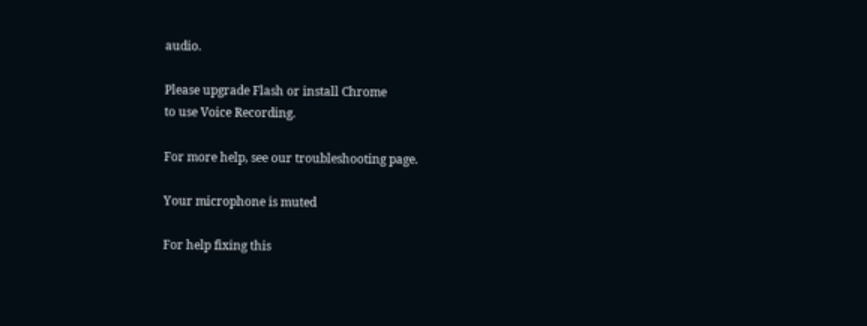audio.

Please upgrade Flash or install Chrome
to use Voice Recording.

For more help, see our troubleshooting page.

Your microphone is muted

For help fixing this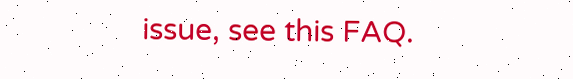issue, see this FAQ.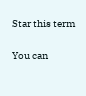Star this term

You can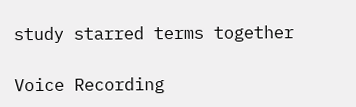study starred terms together

Voice Recording